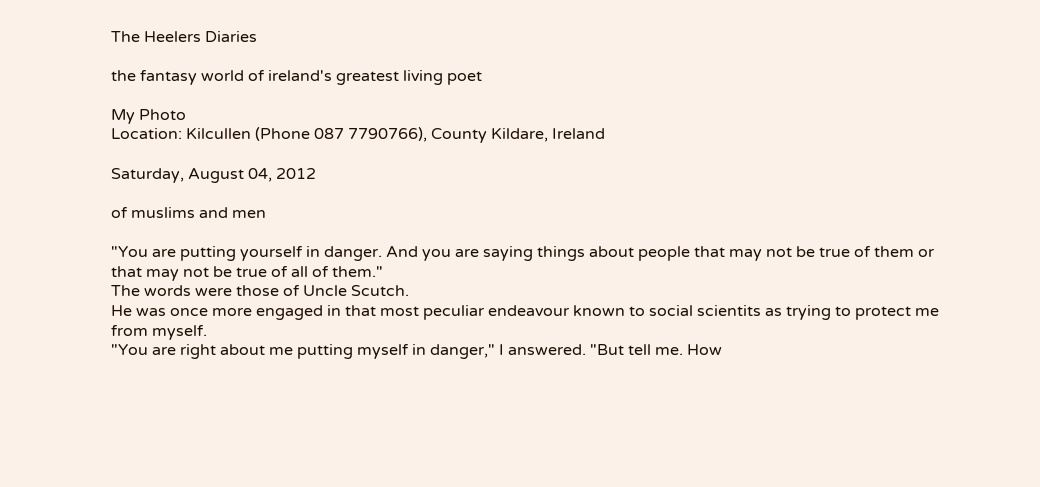The Heelers Diaries

the fantasy world of ireland's greatest living poet

My Photo
Location: Kilcullen (Phone 087 7790766), County Kildare, Ireland

Saturday, August 04, 2012

of muslims and men

"You are putting yourself in danger. And you are saying things about people that may not be true of them or that may not be true of all of them."
The words were those of Uncle Scutch.
He was once more engaged in that most peculiar endeavour known to social scientits as trying to protect me from myself.
"You are right about me putting myself in danger," I answered. "But tell me. How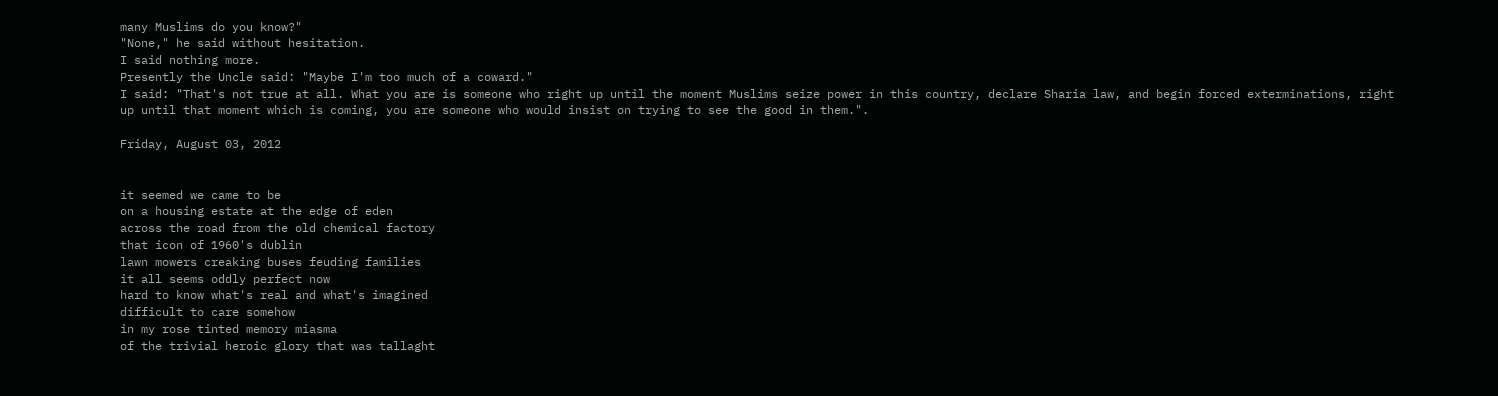many Muslims do you know?"
"None," he said without hesitation.
I said nothing more.
Presently the Uncle said: "Maybe I'm too much of a coward."
I said: "That's not true at all. What you are is someone who right up until the moment Muslims seize power in this country, declare Sharia law, and begin forced exterminations, right up until that moment which is coming, you are someone who would insist on trying to see the good in them.".

Friday, August 03, 2012


it seemed we came to be
on a housing estate at the edge of eden
across the road from the old chemical factory
that icon of 1960's dublin
lawn mowers creaking buses feuding families
it all seems oddly perfect now
hard to know what's real and what's imagined
difficult to care somehow
in my rose tinted memory miasma
of the trivial heroic glory that was tallaght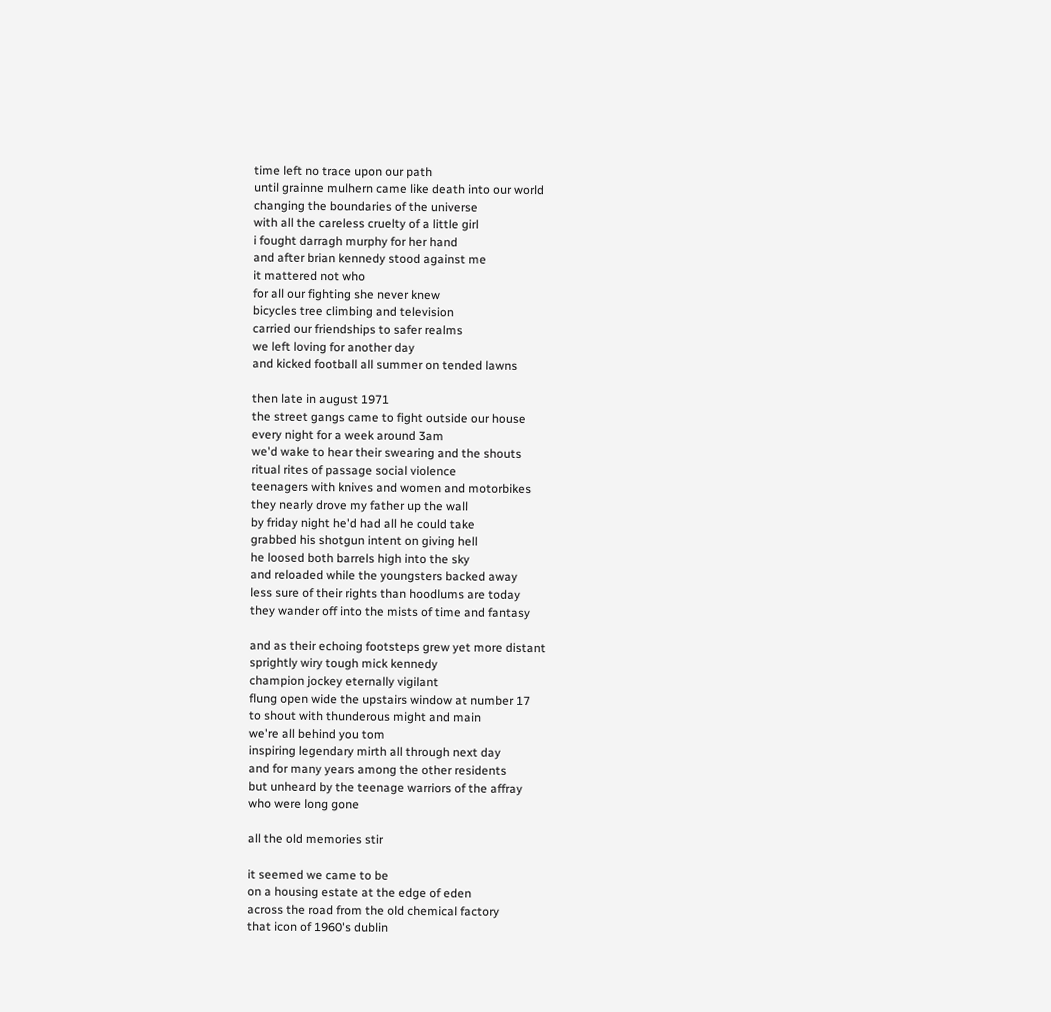time left no trace upon our path
until grainne mulhern came like death into our world
changing the boundaries of the universe
with all the careless cruelty of a little girl
i fought darragh murphy for her hand
and after brian kennedy stood against me
it mattered not who
for all our fighting she never knew
bicycles tree climbing and television
carried our friendships to safer realms
we left loving for another day
and kicked football all summer on tended lawns

then late in august 1971
the street gangs came to fight outside our house
every night for a week around 3am
we'd wake to hear their swearing and the shouts
ritual rites of passage social violence
teenagers with knives and women and motorbikes
they nearly drove my father up the wall
by friday night he'd had all he could take
grabbed his shotgun intent on giving hell
he loosed both barrels high into the sky
and reloaded while the youngsters backed away
less sure of their rights than hoodlums are today
they wander off into the mists of time and fantasy

and as their echoing footsteps grew yet more distant
sprightly wiry tough mick kennedy
champion jockey eternally vigilant
flung open wide the upstairs window at number 17
to shout with thunderous might and main
we're all behind you tom
inspiring legendary mirth all through next day
and for many years among the other residents
but unheard by the teenage warriors of the affray
who were long gone

all the old memories stir

it seemed we came to be
on a housing estate at the edge of eden
across the road from the old chemical factory
that icon of 1960's dublin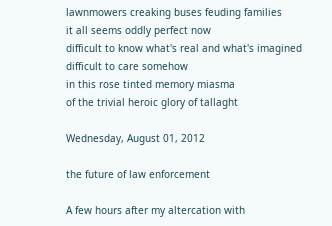lawnmowers creaking buses feuding families
it all seems oddly perfect now
difficult to know what's real and what's imagined
difficult to care somehow
in this rose tinted memory miasma
of the trivial heroic glory of tallaght

Wednesday, August 01, 2012

the future of law enforcement

A few hours after my altercation with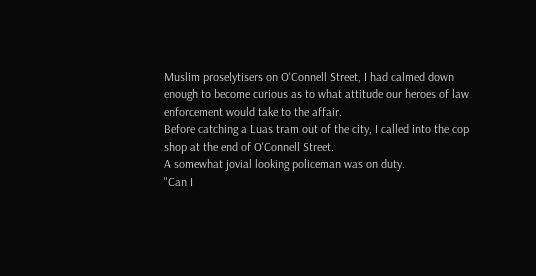Muslim proselytisers on O'Connell Street, I had calmed down enough to become curious as to what attitude our heroes of law enforcement would take to the affair.
Before catching a Luas tram out of the city, I called into the cop shop at the end of O'Connell Street.
A somewhat jovial looking policeman was on duty.
"Can I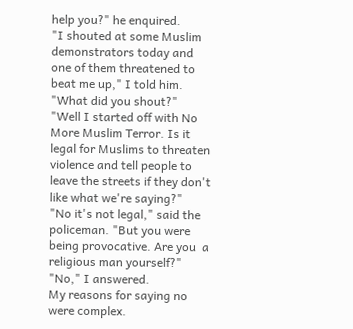help you?" he enquired.
"I shouted at some Muslim demonstrators today and one of them threatened to beat me up," I told him.
"What did you shout?"
"Well I started off with No More Muslim Terror. Is it legal for Muslims to threaten violence and tell people to leave the streets if they don't like what we're saying?"
"No it's not legal," said the policeman. "But you were being provocative. Are you  a religious man yourself?"
"No," I answered.
My reasons for saying no were complex.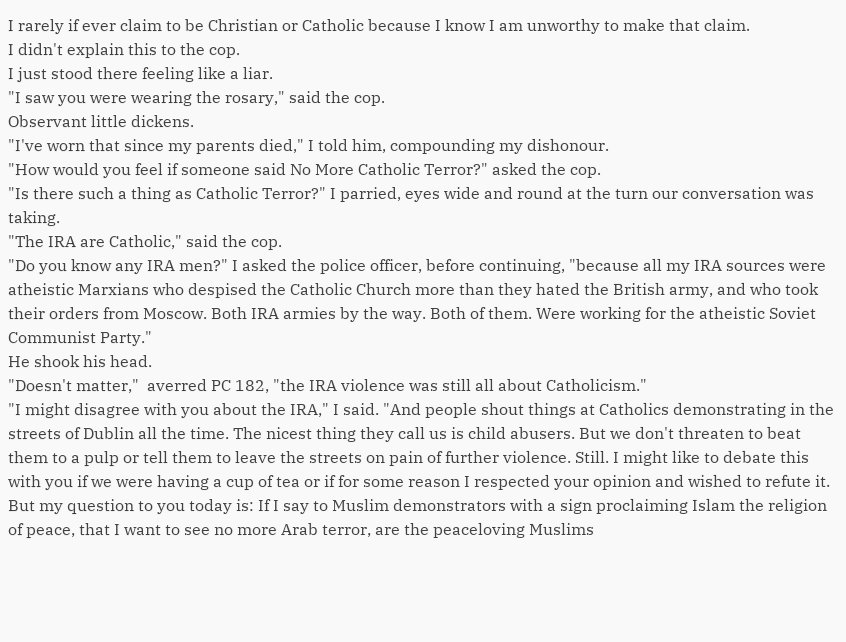I rarely if ever claim to be Christian or Catholic because I know I am unworthy to make that claim.
I didn't explain this to the cop.
I just stood there feeling like a liar.
"I saw you were wearing the rosary," said the cop.
Observant little dickens.
"I've worn that since my parents died," I told him, compounding my dishonour.
"How would you feel if someone said No More Catholic Terror?" asked the cop.
"Is there such a thing as Catholic Terror?" I parried, eyes wide and round at the turn our conversation was taking.
"The IRA are Catholic," said the cop.
"Do you know any IRA men?" I asked the police officer, before continuing, "because all my IRA sources were atheistic Marxians who despised the Catholic Church more than they hated the British army, and who took their orders from Moscow. Both IRA armies by the way. Both of them. Were working for the atheistic Soviet Communist Party."
He shook his head.
"Doesn't matter,"  averred PC 182, "the IRA violence was still all about Catholicism."
"I might disagree with you about the IRA," I said. "And people shout things at Catholics demonstrating in the streets of Dublin all the time. The nicest thing they call us is child abusers. But we don't threaten to beat them to a pulp or tell them to leave the streets on pain of further violence. Still. I might like to debate this with you if we were having a cup of tea or if for some reason I respected your opinion and wished to refute it. But my question to you today is: If I say to Muslim demonstrators with a sign proclaiming Islam the religion of peace, that I want to see no more Arab terror, are the peaceloving Muslims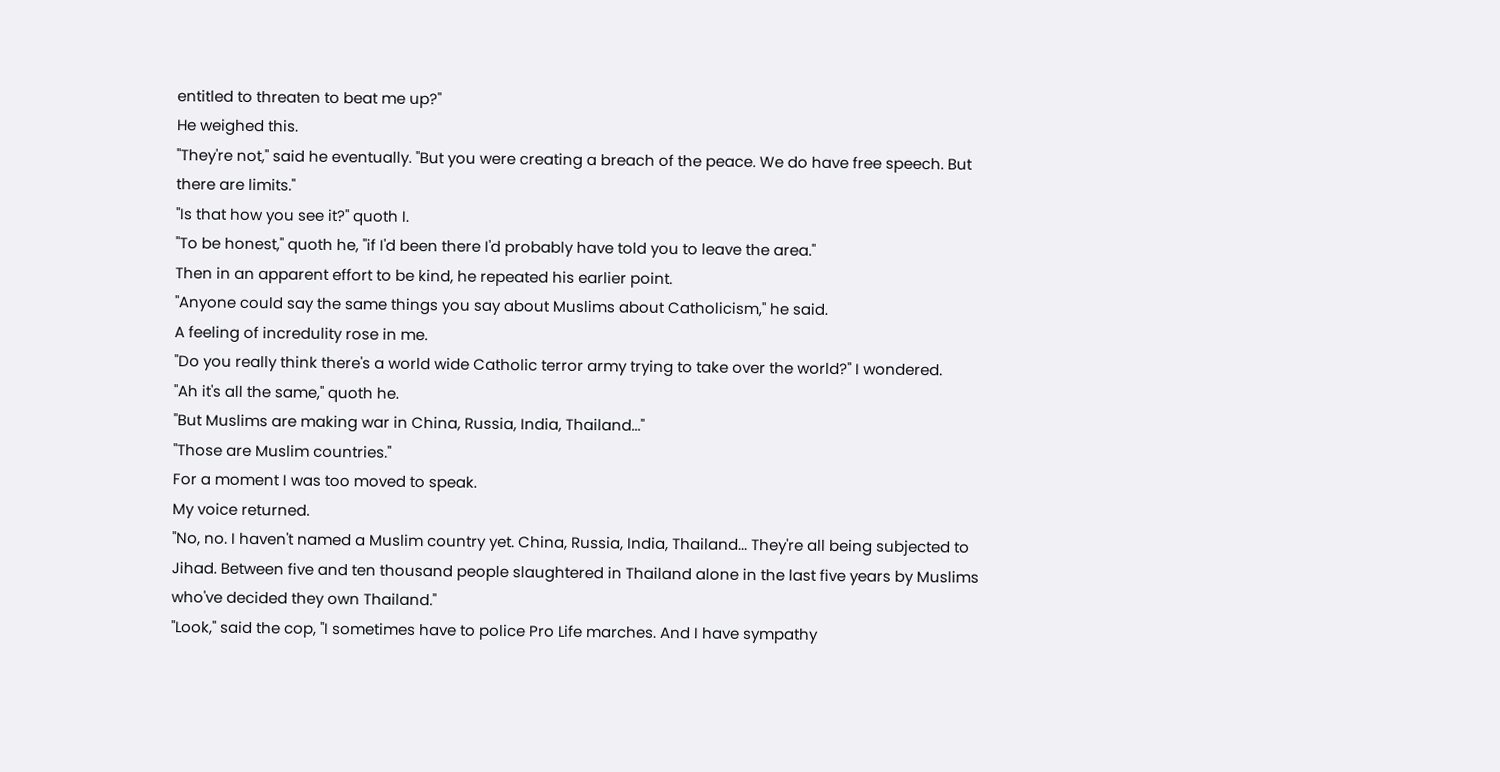entitled to threaten to beat me up?"
He weighed this.
"They're not," said he eventually. "But you were creating a breach of the peace. We do have free speech. But there are limits."
"Is that how you see it?" quoth I.
"To be honest," quoth he, "if I'd been there I'd probably have told you to leave the area."
Then in an apparent effort to be kind, he repeated his earlier point.
"Anyone could say the same things you say about Muslims about Catholicism," he said.
A feeling of incredulity rose in me.
"Do you really think there's a world wide Catholic terror army trying to take over the world?" I wondered.
"Ah it's all the same," quoth he.
"But Muslims are making war in China, Russia, India, Thailand..."
"Those are Muslim countries."
For a moment I was too moved to speak.
My voice returned.
"No, no. I haven't named a Muslim country yet. China, Russia, India, Thailand... They're all being subjected to Jihad. Between five and ten thousand people slaughtered in Thailand alone in the last five years by Muslims who've decided they own Thailand."
"Look," said the cop, "I sometimes have to police Pro Life marches. And I have sympathy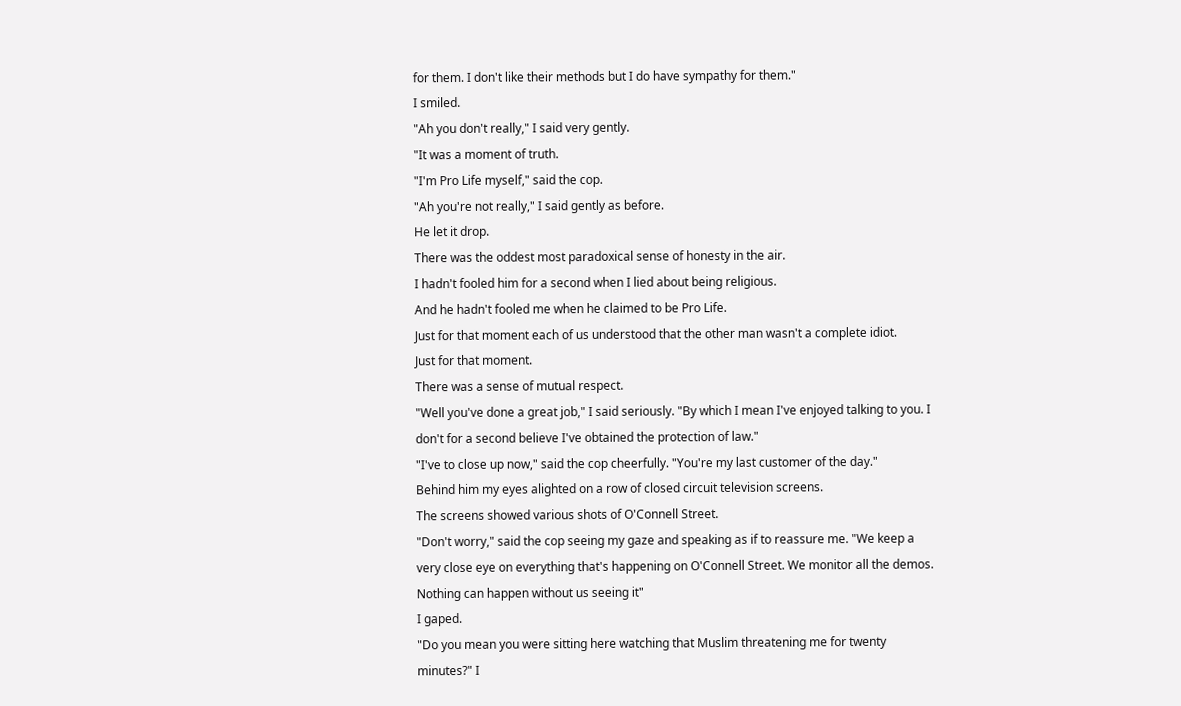for them. I don't like their methods but I do have sympathy for them."
I smiled.
"Ah you don't really," I said very gently.
"It was a moment of truth.
"I'm Pro Life myself," said the cop.
"Ah you're not really," I said gently as before.
He let it drop.
There was the oddest most paradoxical sense of honesty in the air.
I hadn't fooled him for a second when I lied about being religious.
And he hadn't fooled me when he claimed to be Pro Life.
Just for that moment each of us understood that the other man wasn't a complete idiot.
Just for that moment.
There was a sense of mutual respect.
"Well you've done a great job," I said seriously. "By which I mean I've enjoyed talking to you. I don't for a second believe I've obtained the protection of law."
"I've to close up now," said the cop cheerfully. "You're my last customer of the day."
Behind him my eyes alighted on a row of closed circuit television screens.
The screens showed various shots of O'Connell Street.
"Don't worry," said the cop seeing my gaze and speaking as if to reassure me. "We keep a very close eye on everything that's happening on O'Connell Street. We monitor all the demos. Nothing can happen without us seeing it"
I gaped.
"Do you mean you were sitting here watching that Muslim threatening me for twenty minutes?" I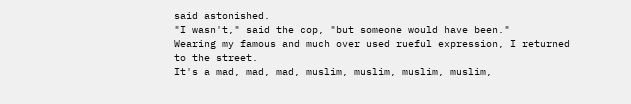said astonished.
"I wasn't," said the cop, "but someone would have been."
Wearing my famous and much over used rueful expression, I returned to the street.
It's a mad, mad, mad, muslim, muslim, muslim, muslim,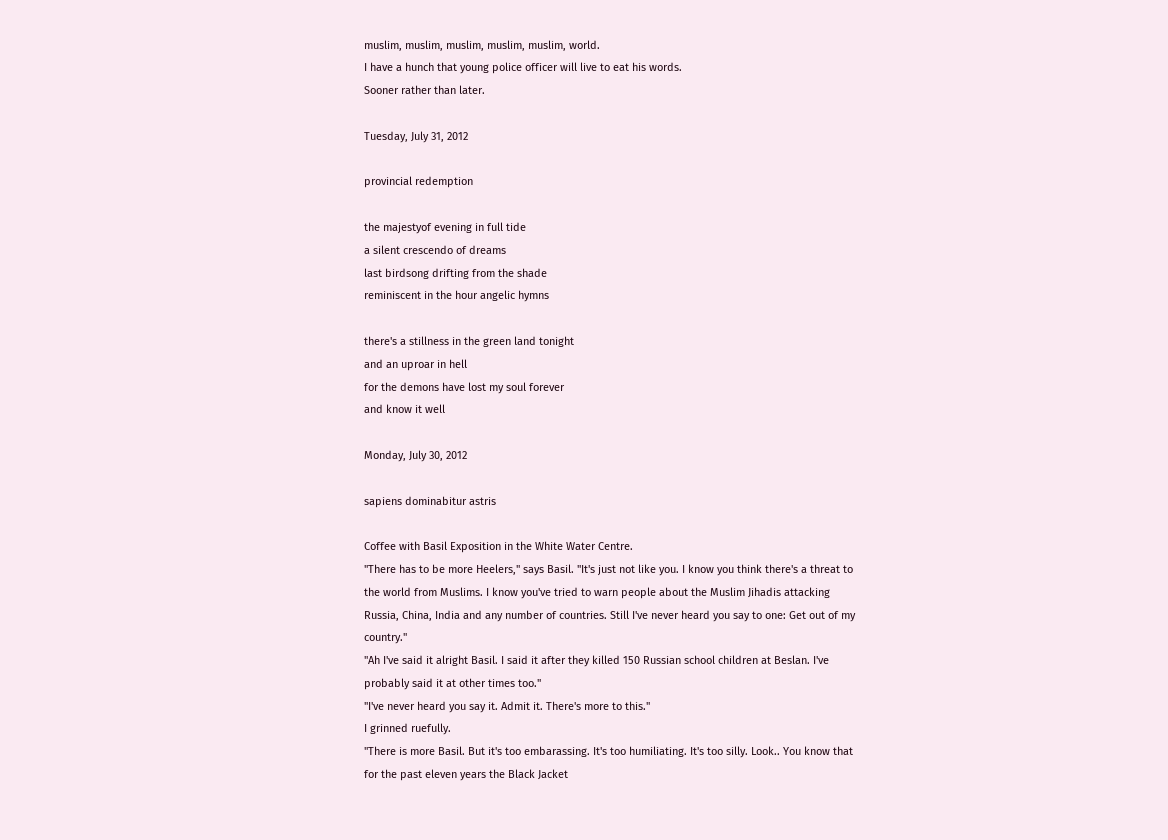muslim, muslim, muslim, muslim, muslim, world.
I have a hunch that young police officer will live to eat his words.
Sooner rather than later.

Tuesday, July 31, 2012

provincial redemption

the majestyof evening in full tide
a silent crescendo of dreams
last birdsong drifting from the shade
reminiscent in the hour angelic hymns

there's a stillness in the green land tonight
and an uproar in hell
for the demons have lost my soul forever
and know it well

Monday, July 30, 2012

sapiens dominabitur astris

Coffee with Basil Exposition in the White Water Centre.
"There has to be more Heelers," says Basil. "It's just not like you. I know you think there's a threat to the world from Muslims. I know you've tried to warn people about the Muslim Jihadis attacking Russia, China, India and any number of countries. Still I've never heard you say to one: Get out of my country."
"Ah I've said it alright Basil. I said it after they killed 150 Russian school children at Beslan. I've probably said it at other times too."
"I've never heard you say it. Admit it. There's more to this."
I grinned ruefully.
"There is more Basil. But it's too embarassing. It's too humiliating. It's too silly. Look.. You know that for the past eleven years the Black Jacket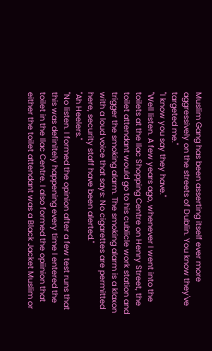Muslim Gang has been asserting itself ever more aggressively on the streets of Dublin. You know they've targeted me."
"I know you say they have."
"Well listen. A few years ago, whenever I went into the toilets at the Ilac Shopping Centre on Henry Street, the toilet attendant would go to his cublicle work station and trigger the smoking alarm. The smoking alarm is a klaxon with a loud voice that says: No cigarettes are permitted here, security staff have been alerted."
"Ah Heelers."
"No listen. I formed the opinion after a few test runs that this was definitely happening every time I entered the toilet in the Ilac Centre. I also formed the opiinion that either the toilet attendant was a Black Jacket Muslim or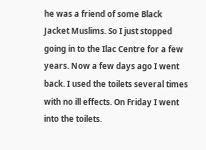he was a friend of some Black Jacket Muslims. So I just stopped going in to the Ilac Centre for a few years. Now a few days ago I went back. I used the toilets several times with no ill effects. On Friday I went into the toilets.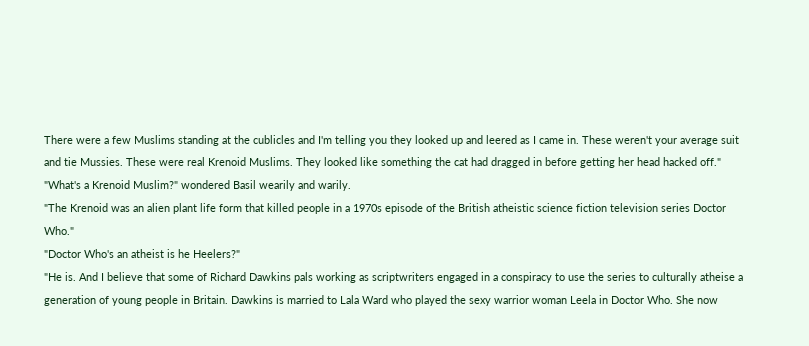There were a few Muslims standing at the cublicles and I'm telling you they looked up and leered as I came in. These weren't your average suit and tie Mussies. These were real Krenoid Muslims. They looked like something the cat had dragged in before getting her head hacked off."
"What's a Krenoid Muslim?" wondered Basil wearily and warily.
"The Krenoid was an alien plant life form that killed people in a 1970s episode of the British atheistic science fiction television series Doctor Who."
"Doctor Who's an atheist is he Heelers?"
"He is. And I believe that some of Richard Dawkins pals working as scriptwriters engaged in a conspiracy to use the series to culturally atheise a generation of young people in Britain. Dawkins is married to Lala Ward who played the sexy warrior woman Leela in Doctor Who. She now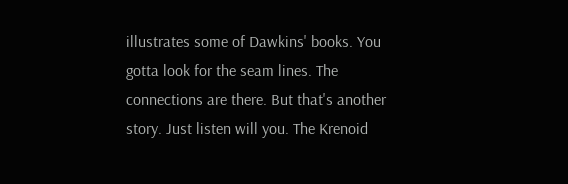illustrates some of Dawkins' books. You gotta look for the seam lines. The connections are there. But that's another story. Just listen will you. The Krenoid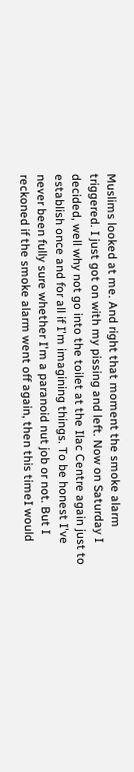Muslims looked at me. And right that moment the smoke alarm triggered. I just got on with my pissing and left. Now on Saturday I decided, well why not go into the toilet at the Ilac Centre again just to establish once and for all if I'm imagining things. To be honest I've never been fully sure whether I'm a paranoid nut job or not. But I reckoned if the smoke alarm went off again, then this timeI would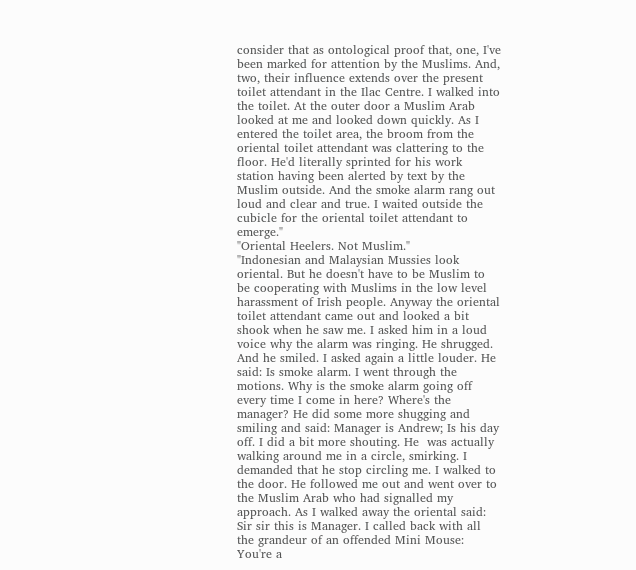consider that as ontological proof that, one, I've been marked for attention by the Muslims. And, two, their influence extends over the present toilet attendant in the Ilac Centre. I walked into the toilet. At the outer door a Muslim Arab looked at me and looked down quickly. As I entered the toilet area, the broom from the oriental toilet attendant was clattering to the floor. He'd literally sprinted for his work station having been alerted by text by the Muslim outside. And the smoke alarm rang out loud and clear and true. I waited outside the cubicle for the oriental toilet attendant to emerge."
"Oriental Heelers. Not Muslim."
"Indonesian and Malaysian Mussies look oriental. But he doesn't have to be Muslim to be cooperating with Muslims in the low level harassment of Irish people. Anyway the oriental toilet attendant came out and looked a bit shook when he saw me. I asked him in a loud voice why the alarm was ringing. He shrugged. And he smiled. I asked again a little louder. He said: Is smoke alarm. I went through the motions. Why is the smoke alarm going off every time I come in here? Where's the manager? He did some more shugging and smiling and said: Manager is Andrew; Is his day off. I did a bit more shouting. He  was actually walking around me in a circle, smirking. I demanded that he stop circling me. I walked to the door. He followed me out and went over to the Muslim Arab who had signalled my approach. As I walked away the oriental said: Sir sir this is Manager. I called back with all the grandeur of an offended Mini Mouse: You're a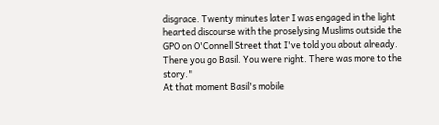disgrace. Twenty minutes later I was engaged in the light hearted discourse with the proselysing Muslims outside the GPO on O'Connell Street that I've told you about already. There you go Basil. You were right. There was more to the story."
At that moment Basil's mobile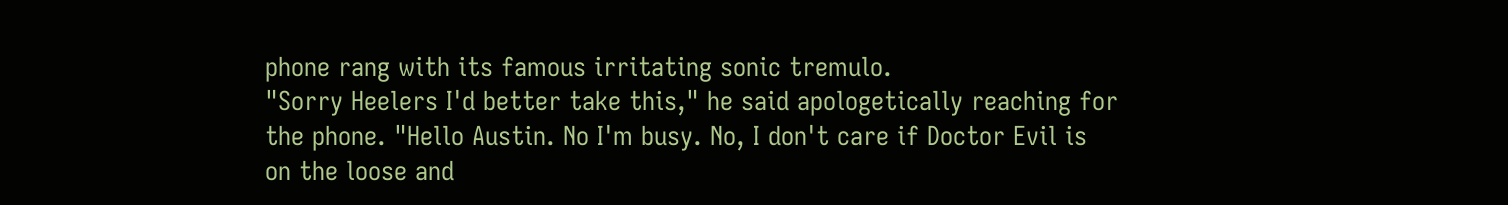phone rang with its famous irritating sonic tremulo.
"Sorry Heelers I'd better take this," he said apologetically reaching for the phone. "Hello Austin. No I'm busy. No, I don't care if Doctor Evil is on the loose and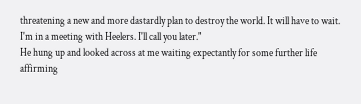threatening a new and more dastardly plan to destroy the world. It will have to wait. I'm in a meeting with Heelers. I'll call you later."
He hung up and looked across at me waiting expectantly for some further life affirming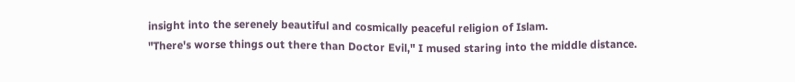insight into the serenely beautiful and cosmically peaceful religion of Islam.
"There's worse things out there than Doctor Evil," I mused staring into the middle distance.